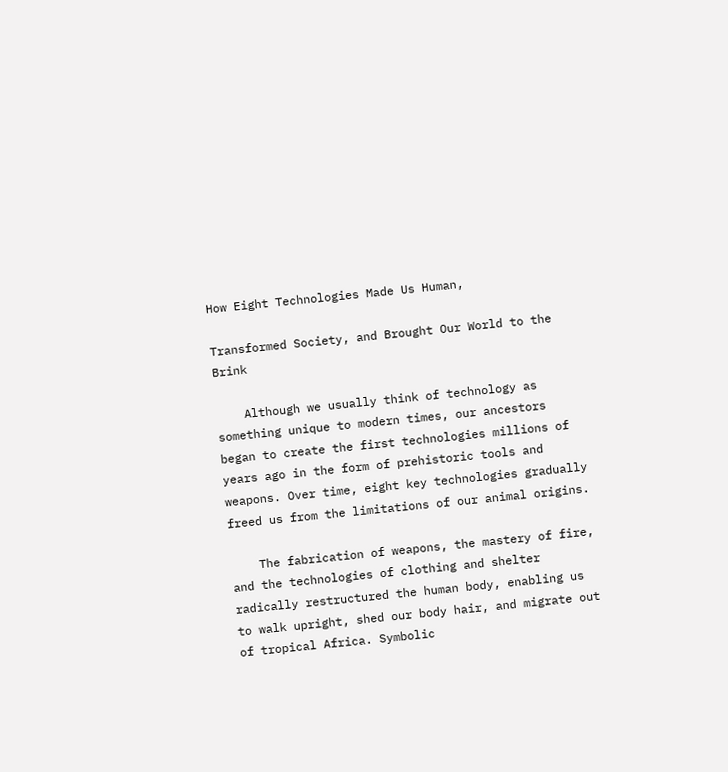How Eight Technologies Made Us Human,

Transformed Society, and Brought Our World to the Brink

    Although we usually think of technology as something unique to modern times, our ancestors began to create the first technologies millions of years ago in the form of prehistoric tools and weapons. Over time, eight key technologies gradually freed us from the limitations of our animal origins.

    The fabrication of weapons, the mastery of fire, and the technologies of clothing and shelter radically restructured the human body, enabling us to walk upright, shed our body hair, and migrate out of tropical Africa. Symbolic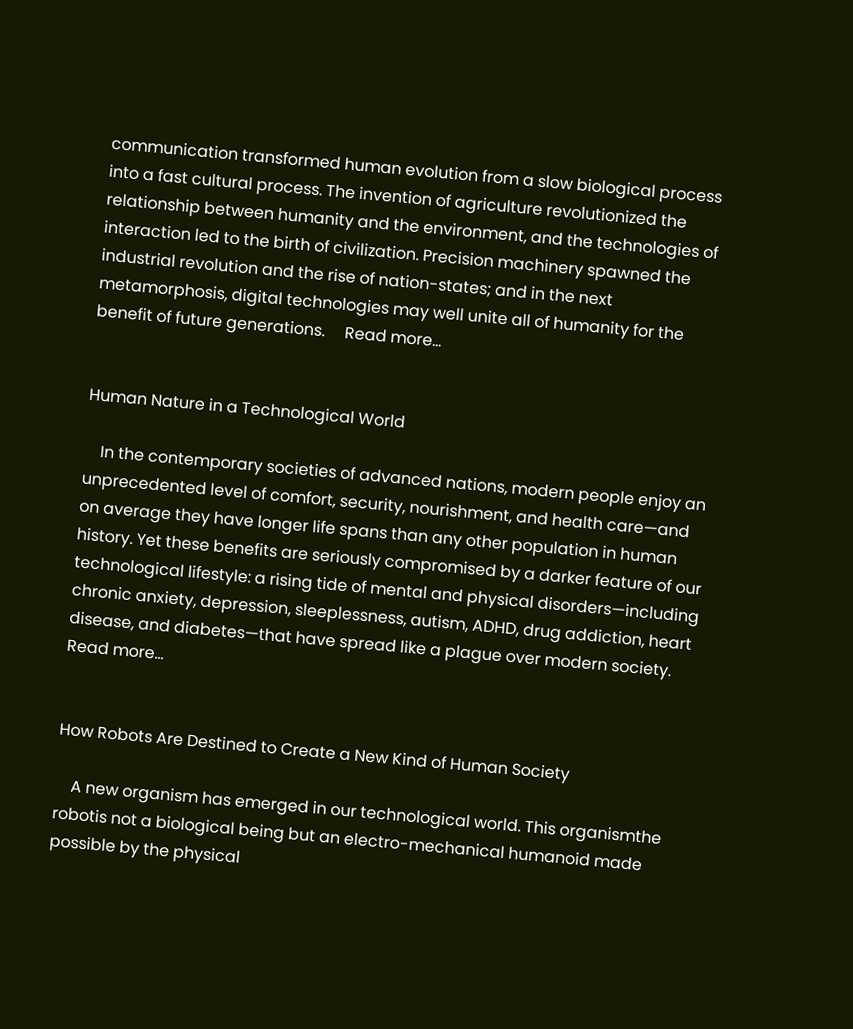communication transformed human evolution from a slow biological process into a fast cultural process. The invention of agriculture revolutionized the relationship between humanity and the environment, and the technologies of interaction led to the birth of civilization. Precision machinery spawned the industrial revolution and the rise of nation-states; and in the next metamorphosis, digital technologies may well unite all of humanity for the benefit of future generations.     Read more...


Human Nature in a Technological World

    In the contemporary societies of advanced nations, modern people enjoy an unprecedented level of comfort, security, nourishment, and health care—and on average they have longer life spans than any other population in human history. Yet these benefits are seriously compromised by a darker feature of our technological lifestyle: a rising tide of mental and physical disorders—including chronic anxiety, depression, sleeplessness, autism, ADHD, drug addiction, heart disease, and diabetes—that have spread like a plague over modern society.  Read more...


How Robots Are Destined to Create a New Kind of Human Society

    A new organism has emerged in our technological world. This organismthe robotis not a biological being but an electro-mechanical humanoid made possible by the physical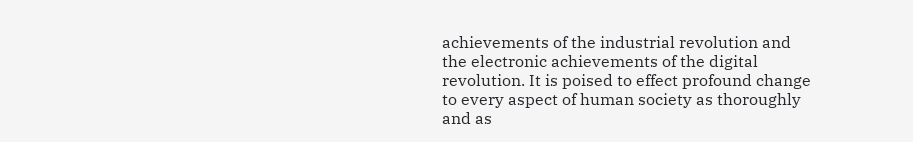achievements of the industrial revolution and the electronic achievements of the digital revolution. It is poised to effect profound change to every aspect of human society as thoroughly and as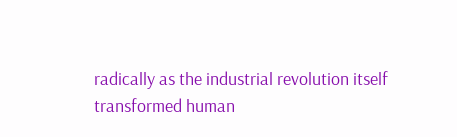radically as the industrial revolution itself transformed human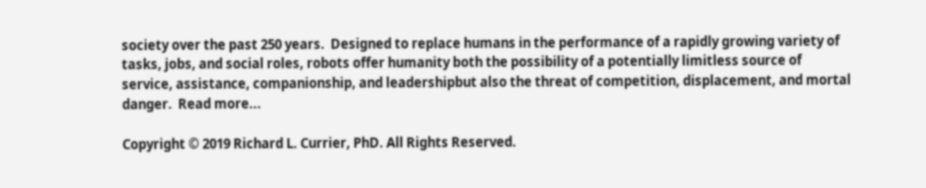society over the past 250 years.  Designed to replace humans in the performance of a rapidly growing variety of tasks, jobs, and social roles, robots offer humanity both the possibility of a potentially limitless source of service, assistance, companionship, and leadershipbut also the threat of competition, displacement, and mortal danger.  Read more...

Copyright © 2019 Richard L. Currier, PhD. All Rights Reserved.